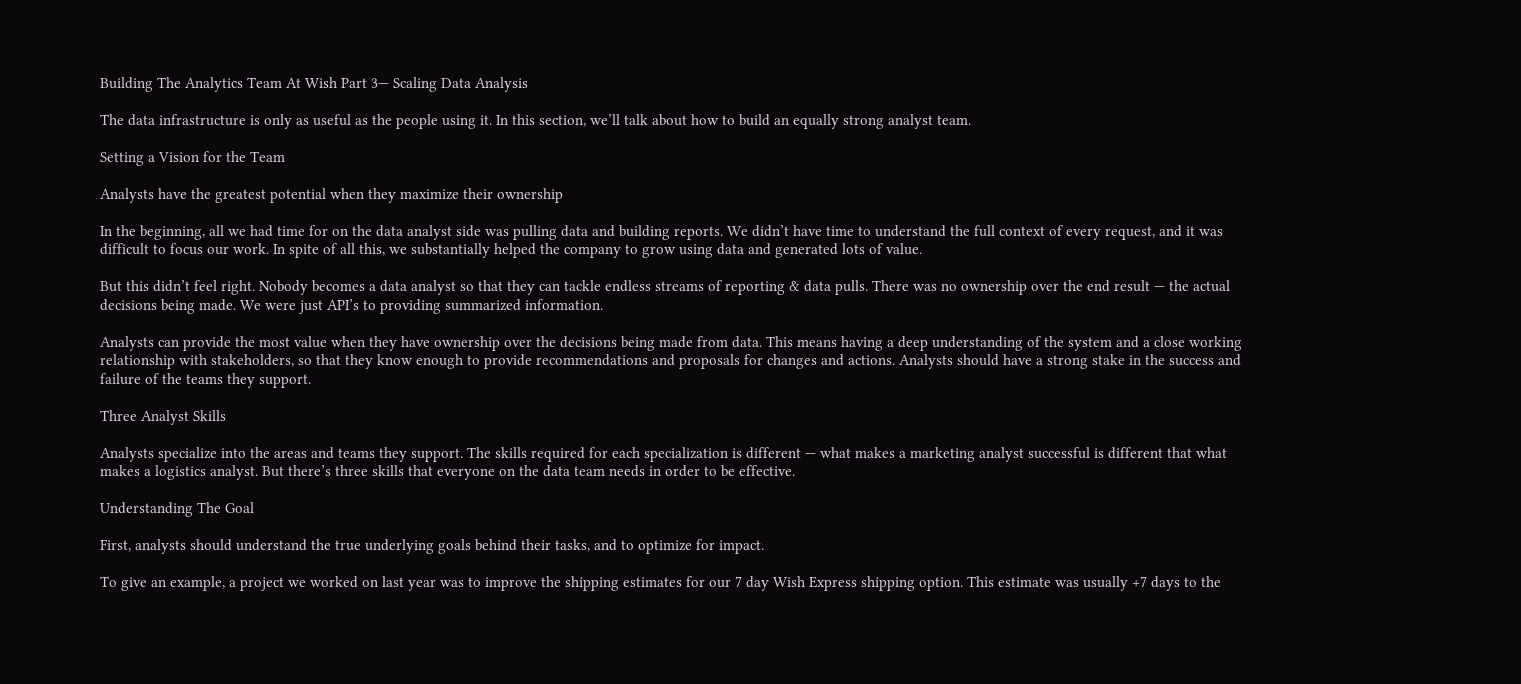Building The Analytics Team At Wish Part 3— Scaling Data Analysis

The data infrastructure is only as useful as the people using it. In this section, we’ll talk about how to build an equally strong analyst team.

Setting a Vision for the Team

Analysts have the greatest potential when they maximize their ownership

In the beginning, all we had time for on the data analyst side was pulling data and building reports. We didn’t have time to understand the full context of every request, and it was difficult to focus our work. In spite of all this, we substantially helped the company to grow using data and generated lots of value.

But this didn’t feel right. Nobody becomes a data analyst so that they can tackle endless streams of reporting & data pulls. There was no ownership over the end result — the actual decisions being made. We were just API’s to providing summarized information.

Analysts can provide the most value when they have ownership over the decisions being made from data. This means having a deep understanding of the system and a close working relationship with stakeholders, so that they know enough to provide recommendations and proposals for changes and actions. Analysts should have a strong stake in the success and failure of the teams they support.

Three Analyst Skills

Analysts specialize into the areas and teams they support. The skills required for each specialization is different — what makes a marketing analyst successful is different that what makes a logistics analyst. But there’s three skills that everyone on the data team needs in order to be effective.

Understanding The Goal

First, analysts should understand the true underlying goals behind their tasks, and to optimize for impact.

To give an example, a project we worked on last year was to improve the shipping estimates for our 7 day Wish Express shipping option. This estimate was usually +7 days to the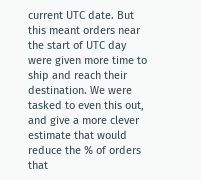current UTC date. But this meant orders near the start of UTC day were given more time to ship and reach their destination. We were tasked to even this out, and give a more clever estimate that would reduce the % of orders that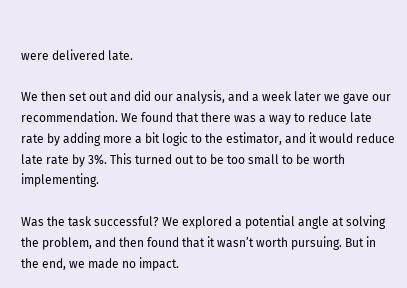were delivered late.

We then set out and did our analysis, and a week later we gave our recommendation. We found that there was a way to reduce late rate by adding more a bit logic to the estimator, and it would reduce late rate by 3%. This turned out to be too small to be worth implementing.

Was the task successful? We explored a potential angle at solving the problem, and then found that it wasn’t worth pursuing. But in the end, we made no impact.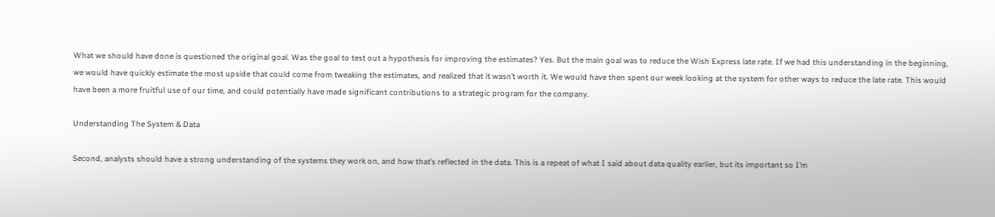What we should have done is questioned the original goal. Was the goal to test out a hypothesis for improving the estimates? Yes. But the main goal was to reduce the Wish Express late rate. If we had this understanding in the beginning, we would have quickly estimate the most upside that could come from tweaking the estimates, and realized that it wasn’t worth it. We would have then spent our week looking at the system for other ways to reduce the late rate. This would have been a more fruitful use of our time, and could potentially have made significant contributions to a strategic program for the company.

Understanding The System & Data

Second, analysts should have a strong understanding of the systems they work on, and how that’s reflected in the data. This is a repeat of what I said about data quality earlier, but its important so I’m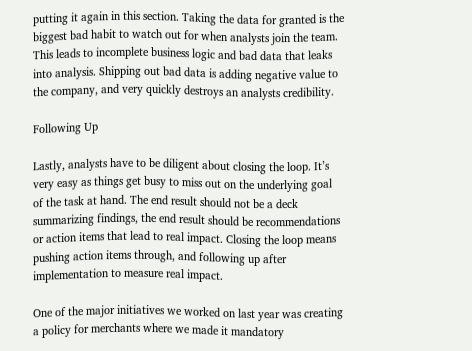putting it again in this section. Taking the data for granted is the biggest bad habit to watch out for when analysts join the team. This leads to incomplete business logic and bad data that leaks into analysis. Shipping out bad data is adding negative value to the company, and very quickly destroys an analysts credibility.

Following Up

Lastly, analysts have to be diligent about closing the loop. It’s very easy as things get busy to miss out on the underlying goal of the task at hand. The end result should not be a deck summarizing findings, the end result should be recommendations or action items that lead to real impact. Closing the loop means pushing action items through, and following up after implementation to measure real impact.

One of the major initiatives we worked on last year was creating a policy for merchants where we made it mandatory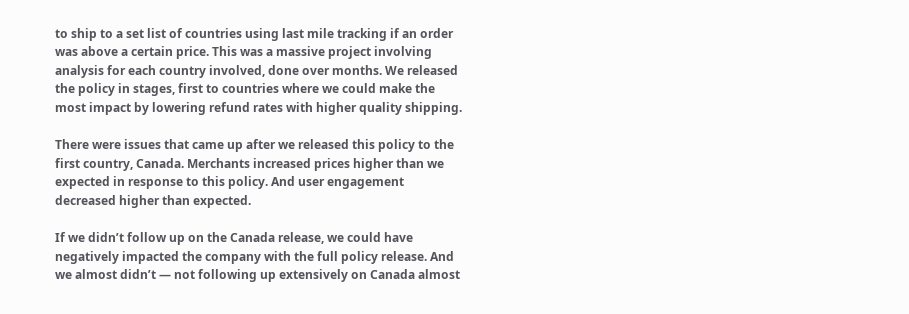to ship to a set list of countries using last mile tracking if an order was above a certain price. This was a massive project involving analysis for each country involved, done over months. We released the policy in stages, first to countries where we could make the most impact by lowering refund rates with higher quality shipping.

There were issues that came up after we released this policy to the first country, Canada. Merchants increased prices higher than we expected in response to this policy. And user engagement decreased higher than expected.

If we didn’t follow up on the Canada release, we could have negatively impacted the company with the full policy release. And we almost didn’t — not following up extensively on Canada almost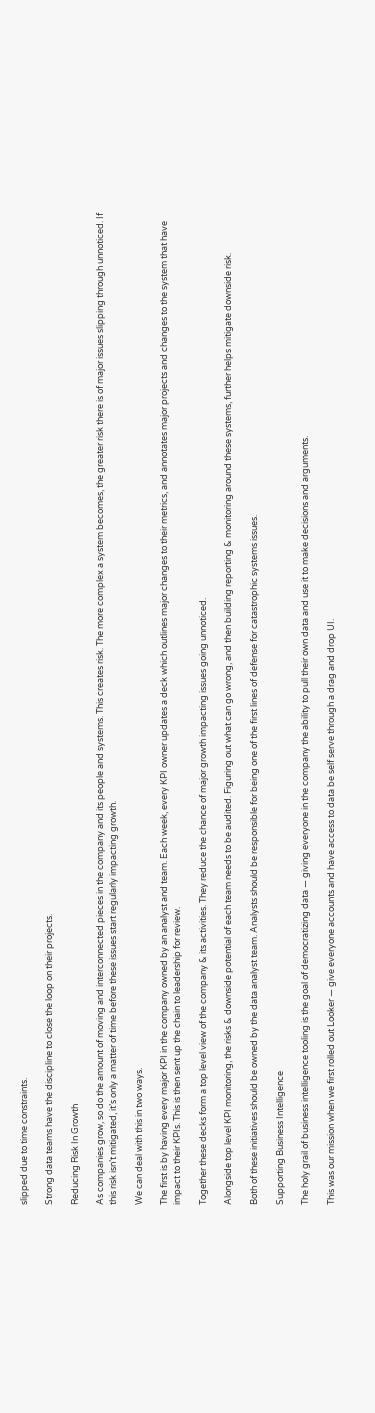slipped due to time constraints.

Strong data teams have the discipline to close the loop on their projects.

Reducing Risk In Growth

As companies grow, so do the amount of moving and interconnected pieces in the company and its people and systems. This creates risk. The more complex a system becomes, the greater risk there is of major issues slipping through unnoticed. If this risk isn’t mitigated, it’s only a matter of time before these issues start regularly impacting growth.

We can deal with this in two ways.

The first is by having every major KPI in the company owned by an analyst and team. Each week, every KPI owner updates a deck which outlines major changes to their metrics, and annotates major projects and changes to the system that have impact to their KPIs. This is then sent up the chain to leadership for review.

Together these decks form a top level view of the company & its activities. They reduce the chance of major growth impacting issues going unnoticed.

Alongside top level KPI monitoring, the risks & downside potential of each team needs to be audited. Figuring out what can go wrong, and then building reporting & monitoring around these systems, further helps mitigate downside risk.

Both of these initiatives should be owned by the data analyst team. Analysts should be responsible for being one of the first lines of defense for catastrophic systems issues.

Supporting Business Intelligence

The holy grail of business intelligence tooling is the goal of democratizing data — giving everyone in the company the ability to pull their own data and use it to make decisions and arguments.

This was our mission when we first rolled out Looker — give everyone accounts and have access to data be self serve through a drag and drop UI.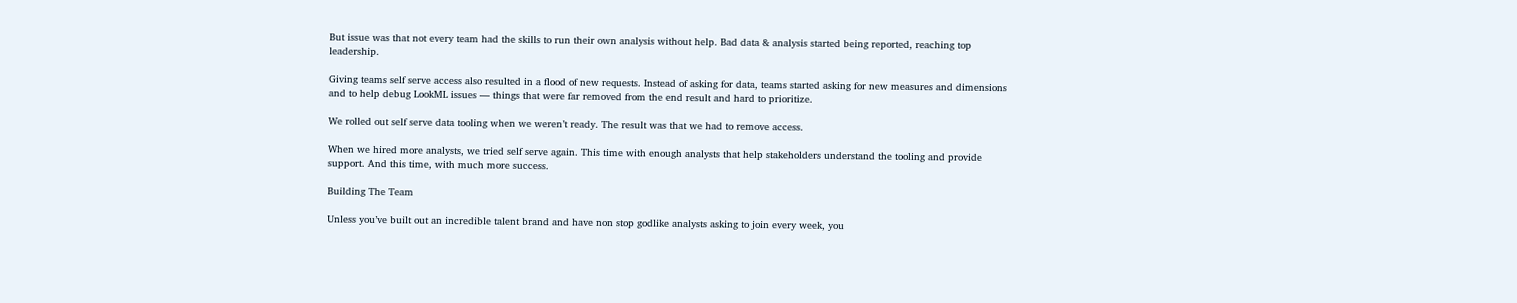But issue was that not every team had the skills to run their own analysis without help. Bad data & analysis started being reported, reaching top leadership.

Giving teams self serve access also resulted in a flood of new requests. Instead of asking for data, teams started asking for new measures and dimensions and to help debug LookML issues — things that were far removed from the end result and hard to prioritize.

We rolled out self serve data tooling when we weren’t ready. The result was that we had to remove access.

When we hired more analysts, we tried self serve again. This time with enough analysts that help stakeholders understand the tooling and provide support. And this time, with much more success.

Building The Team

Unless you’ve built out an incredible talent brand and have non stop godlike analysts asking to join every week, you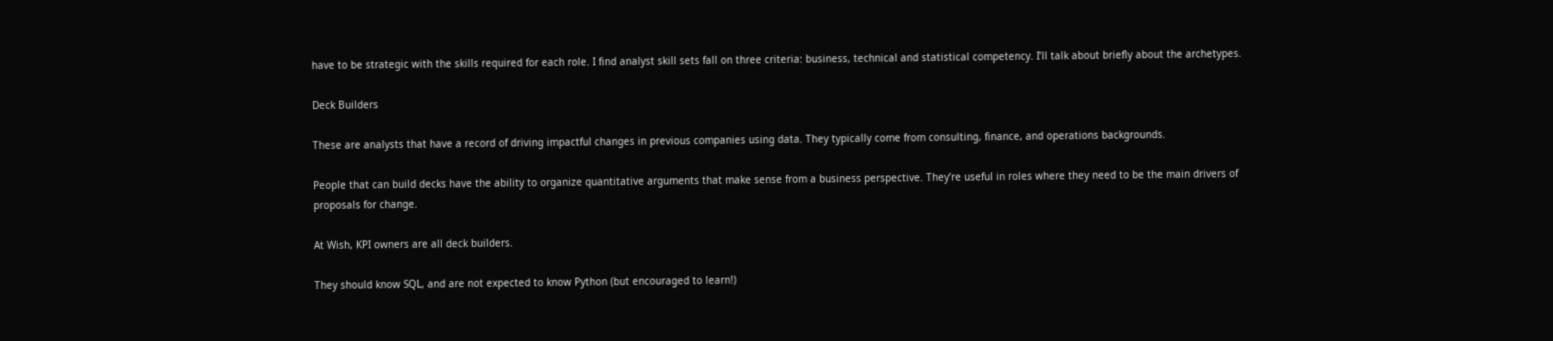have to be strategic with the skills required for each role. I find analyst skill sets fall on three criteria: business, technical and statistical competency. I’ll talk about briefly about the archetypes.

Deck Builders

These are analysts that have a record of driving impactful changes in previous companies using data. They typically come from consulting, finance, and operations backgrounds.

People that can build decks have the ability to organize quantitative arguments that make sense from a business perspective. They’re useful in roles where they need to be the main drivers of proposals for change.

At Wish, KPI owners are all deck builders.

They should know SQL, and are not expected to know Python (but encouraged to learn!)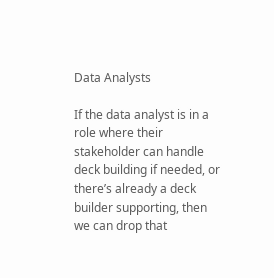Data Analysts

If the data analyst is in a role where their stakeholder can handle deck building if needed, or there’s already a deck builder supporting, then we can drop that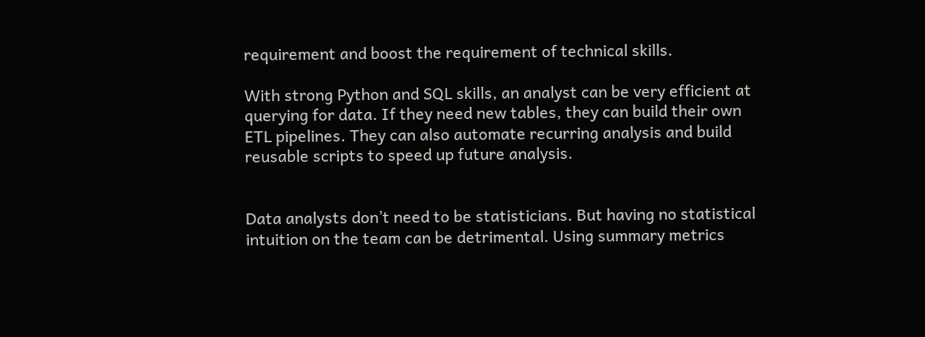requirement and boost the requirement of technical skills.

With strong Python and SQL skills, an analyst can be very efficient at querying for data. If they need new tables, they can build their own ETL pipelines. They can also automate recurring analysis and build reusable scripts to speed up future analysis.


Data analysts don’t need to be statisticians. But having no statistical intuition on the team can be detrimental. Using summary metrics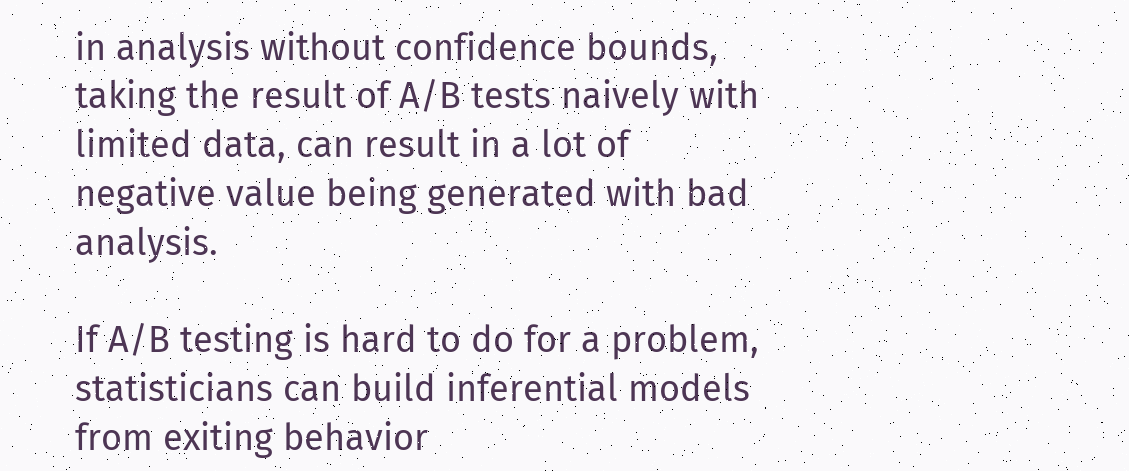in analysis without confidence bounds, taking the result of A/B tests naively with limited data, can result in a lot of negative value being generated with bad analysis.

If A/B testing is hard to do for a problem, statisticians can build inferential models from exiting behavior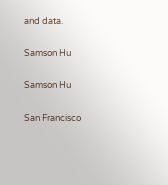and data.

Samson Hu

Samson Hu

San Francisco